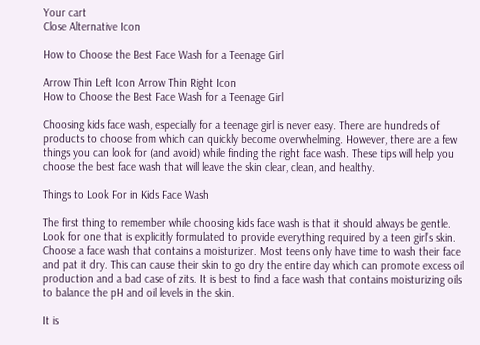Your cart
Close Alternative Icon

How to Choose the Best Face Wash for a Teenage Girl

Arrow Thin Left Icon Arrow Thin Right Icon
How to Choose the Best Face Wash for a Teenage Girl

Choosing kids face wash, especially for a teenage girl is never easy. There are hundreds of products to choose from which can quickly become overwhelming. However, there are a few things you can look for (and avoid) while finding the right face wash. These tips will help you choose the best face wash that will leave the skin clear, clean, and healthy.

Things to Look For in Kids Face Wash

The first thing to remember while choosing kids face wash is that it should always be gentle. Look for one that is explicitly formulated to provide everything required by a teen girl’s skin. Choose a face wash that contains a moisturizer. Most teens only have time to wash their face and pat it dry. This can cause their skin to go dry the entire day which can promote excess oil production and a bad case of zits. It is best to find a face wash that contains moisturizing oils to balance the pH and oil levels in the skin.

It is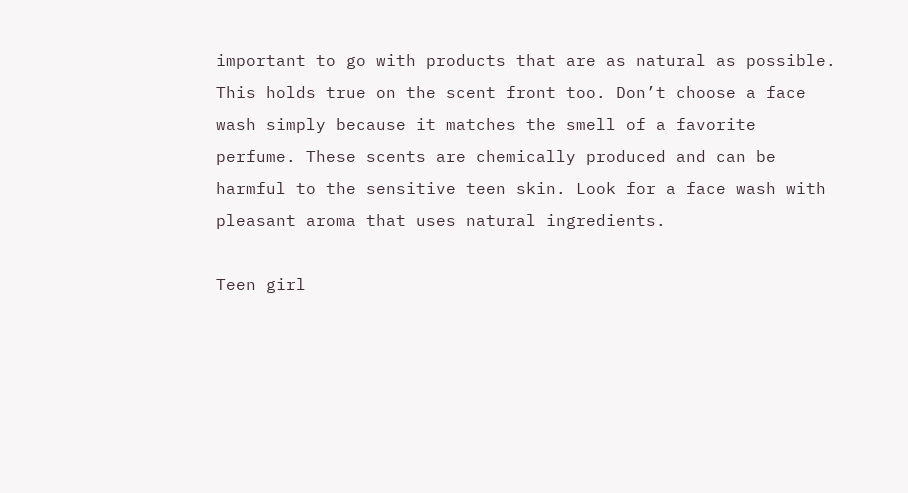important to go with products that are as natural as possible. This holds true on the scent front too. Don’t choose a face wash simply because it matches the smell of a favorite perfume. These scents are chemically produced and can be harmful to the sensitive teen skin. Look for a face wash with pleasant aroma that uses natural ingredients.

Teen girl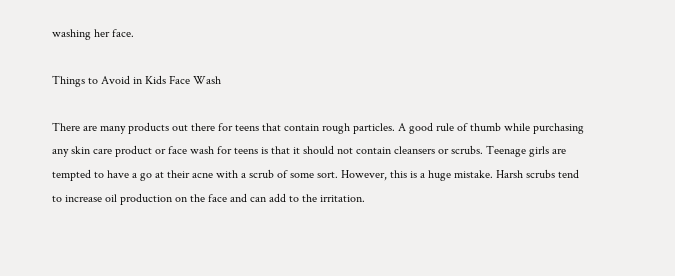washing her face.

Things to Avoid in Kids Face Wash

There are many products out there for teens that contain rough particles. A good rule of thumb while purchasing any skin care product or face wash for teens is that it should not contain cleansers or scrubs. Teenage girls are tempted to have a go at their acne with a scrub of some sort. However, this is a huge mistake. Harsh scrubs tend to increase oil production on the face and can add to the irritation.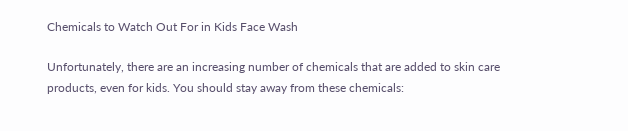Chemicals to Watch Out For in Kids Face Wash

Unfortunately, there are an increasing number of chemicals that are added to skin care products, even for kids. You should stay away from these chemicals: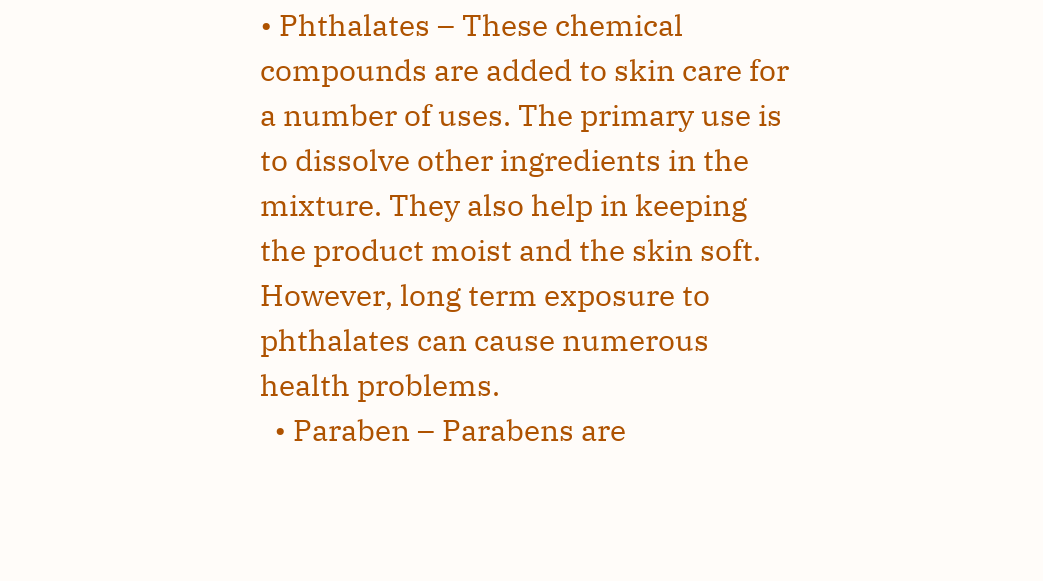• Phthalates – These chemical compounds are added to skin care for a number of uses. The primary use is to dissolve other ingredients in the mixture. They also help in keeping the product moist and the skin soft. However, long term exposure to phthalates can cause numerous health problems.
  • Paraben – Parabens are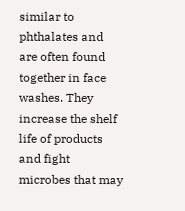similar to phthalates and are often found together in face washes. They increase the shelf life of products and fight microbes that may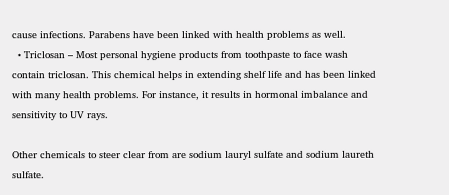cause infections. Parabens have been linked with health problems as well.
  • Triclosan – Most personal hygiene products from toothpaste to face wash contain triclosan. This chemical helps in extending shelf life and has been linked with many health problems. For instance, it results in hormonal imbalance and sensitivity to UV rays.

Other chemicals to steer clear from are sodium lauryl sulfate and sodium laureth sulfate.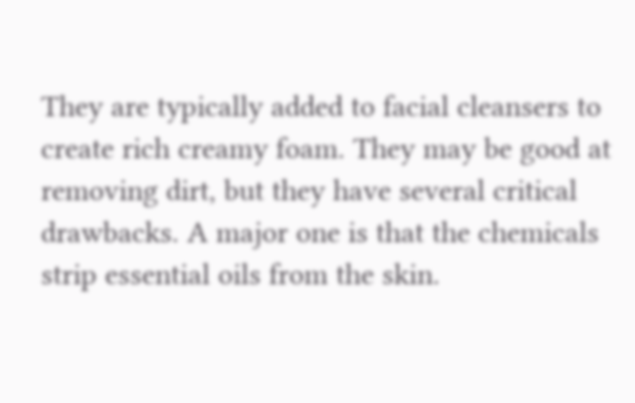They are typically added to facial cleansers to create rich creamy foam. They may be good at removing dirt, but they have several critical drawbacks. A major one is that the chemicals strip essential oils from the skin.